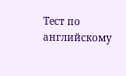Тест по английскому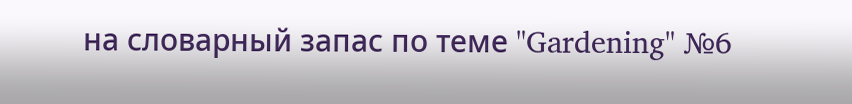на словарный запас по теме "Gardening" №6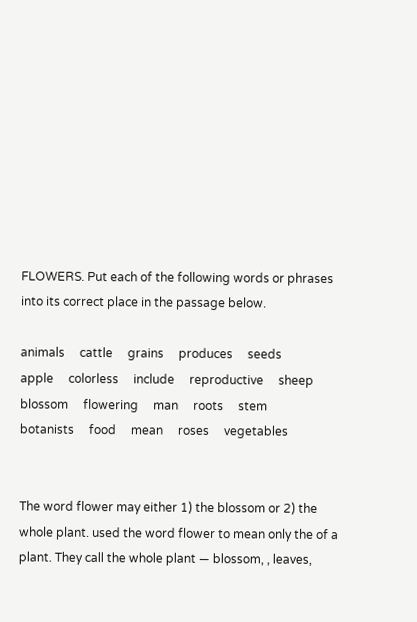FLOWERS. Put each of the following words or phrases into its correct place in the passage below.

animals     cattle     grains     produces     seeds
apple     colorless     include     reproductive     sheep
blossom     flowering     man     roots     stem
botanists     food     mean     roses     vegetables


The word flower may either 1) the blossom or 2) the whole plant. used the word flower to mean only the of a plant. They call the whole plant — blossom, , leaves,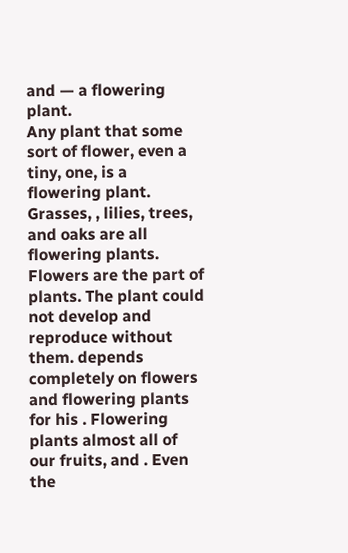and — a flowering plant.
Any plant that some sort of flower, even a tiny, one, is a flowering plant.
Grasses, , lilies, trees, and oaks are all flowering plants.
Flowers are the part of plants. The plant could not develop and reproduce without them. depends completely on flowers and flowering plants for his . Flowering plants almost all of our fruits, and . Even the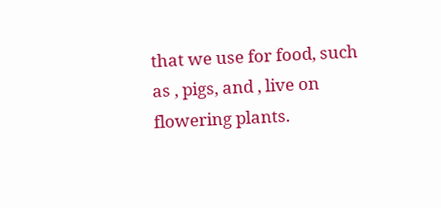that we use for food, such as , pigs, and , live on flowering plants.